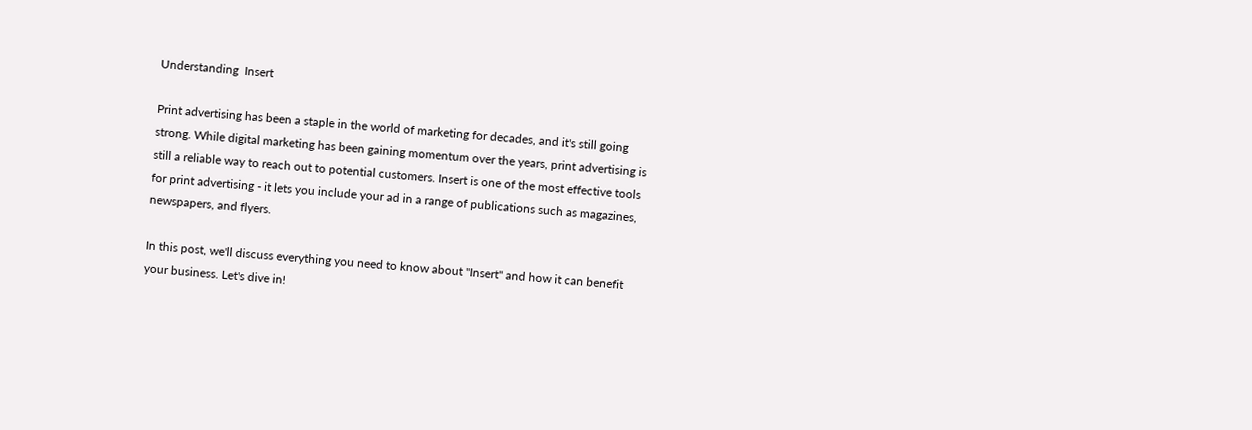Understanding  Insert

Print advertising has been a staple in the world of marketing for decades, and it's still going strong. While digital marketing has been gaining momentum over the years, print advertising is still a reliable way to reach out to potential customers. Insert is one of the most effective tools for print advertising - it lets you include your ad in a range of publications such as magazines, newspapers, and flyers.

In this post, we'll discuss everything you need to know about "Insert" and how it can benefit your business. Let's dive in!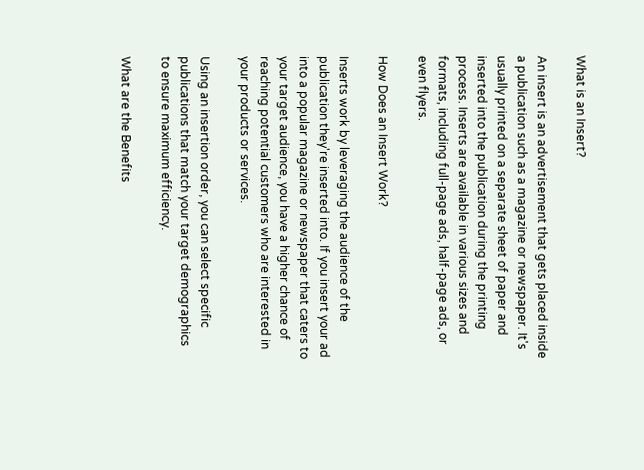What is an Insert?

An insert is an advertisement that gets placed inside a publication such as a magazine or newspaper. It's usually printed on a separate sheet of paper and inserted into the publication during the printing process. Inserts are available in various sizes and formats, including full-page ads, half-page ads, or even flyers.

How Does an Insert Work?

Inserts work by leveraging the audience of the publication they're inserted into. If you insert your ad into a popular magazine or newspaper that caters to your target audience, you have a higher chance of reaching potential customers who are interested in your products or services.

Using an insertion order, you can select specific publications that match your target demographics to ensure maximum efficiency.

What are the Benefits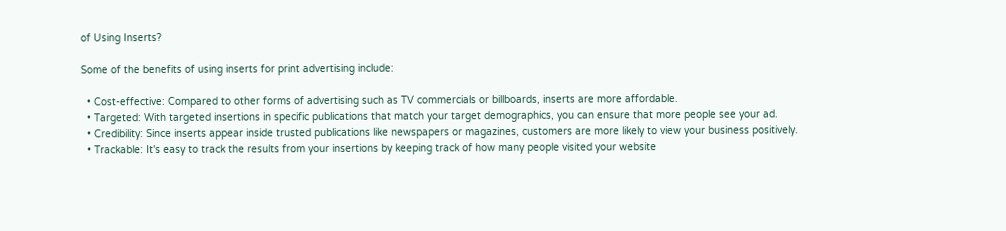of Using Inserts?

Some of the benefits of using inserts for print advertising include:

  • Cost-effective: Compared to other forms of advertising such as TV commercials or billboards, inserts are more affordable.
  • Targeted: With targeted insertions in specific publications that match your target demographics, you can ensure that more people see your ad.
  • Credibility: Since inserts appear inside trusted publications like newspapers or magazines, customers are more likely to view your business positively.
  • Trackable: It's easy to track the results from your insertions by keeping track of how many people visited your website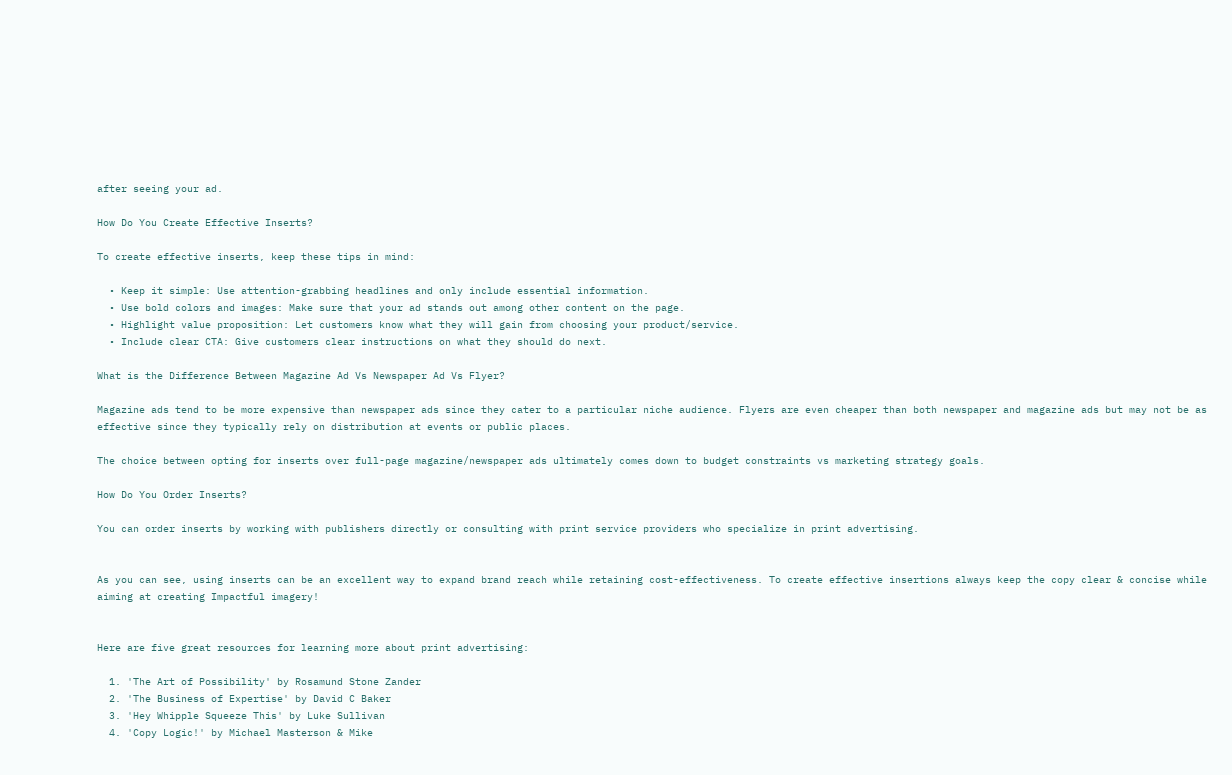after seeing your ad.

How Do You Create Effective Inserts?

To create effective inserts, keep these tips in mind:

  • Keep it simple: Use attention-grabbing headlines and only include essential information.
  • Use bold colors and images: Make sure that your ad stands out among other content on the page.
  • Highlight value proposition: Let customers know what they will gain from choosing your product/service.
  • Include clear CTA: Give customers clear instructions on what they should do next.

What is the Difference Between Magazine Ad Vs Newspaper Ad Vs Flyer?

Magazine ads tend to be more expensive than newspaper ads since they cater to a particular niche audience. Flyers are even cheaper than both newspaper and magazine ads but may not be as effective since they typically rely on distribution at events or public places.

The choice between opting for inserts over full-page magazine/newspaper ads ultimately comes down to budget constraints vs marketing strategy goals.

How Do You Order Inserts?

You can order inserts by working with publishers directly or consulting with print service providers who specialize in print advertising.


As you can see, using inserts can be an excellent way to expand brand reach while retaining cost-effectiveness. To create effective insertions always keep the copy clear & concise while aiming at creating Impactful imagery!


Here are five great resources for learning more about print advertising:

  1. 'The Art of Possibility' by Rosamund Stone Zander
  2. 'The Business of Expertise' by David C Baker
  3. 'Hey Whipple Squeeze This' by Luke Sullivan
  4. 'Copy Logic!' by Michael Masterson & Mike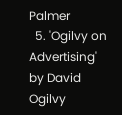Palmer
  5. 'Ogilvy on Advertising' by David Ogilvy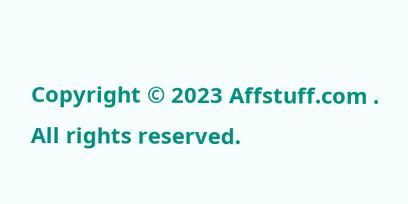Copyright © 2023 Affstuff.com . All rights reserved.